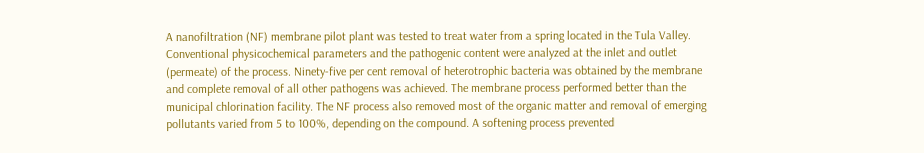A nanofiltration (NF) membrane pilot plant was tested to treat water from a spring located in the Tula Valley. Conventional physicochemical parameters and the pathogenic content were analyzed at the inlet and outlet (permeate) of the process. Ninety-five per cent removal of heterotrophic bacteria was obtained by the membrane and complete removal of all other pathogens was achieved. The membrane process performed better than the municipal chlorination facility. The NF process also removed most of the organic matter and removal of emerging pollutants varied from 5 to 100%, depending on the compound. A softening process prevented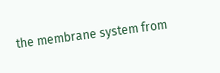the membrane system from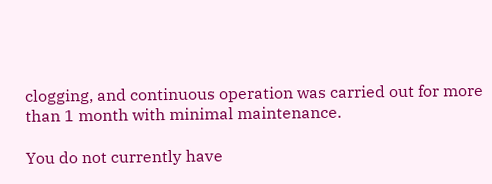clogging, and continuous operation was carried out for more than 1 month with minimal maintenance.

You do not currently have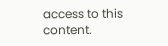access to this content.